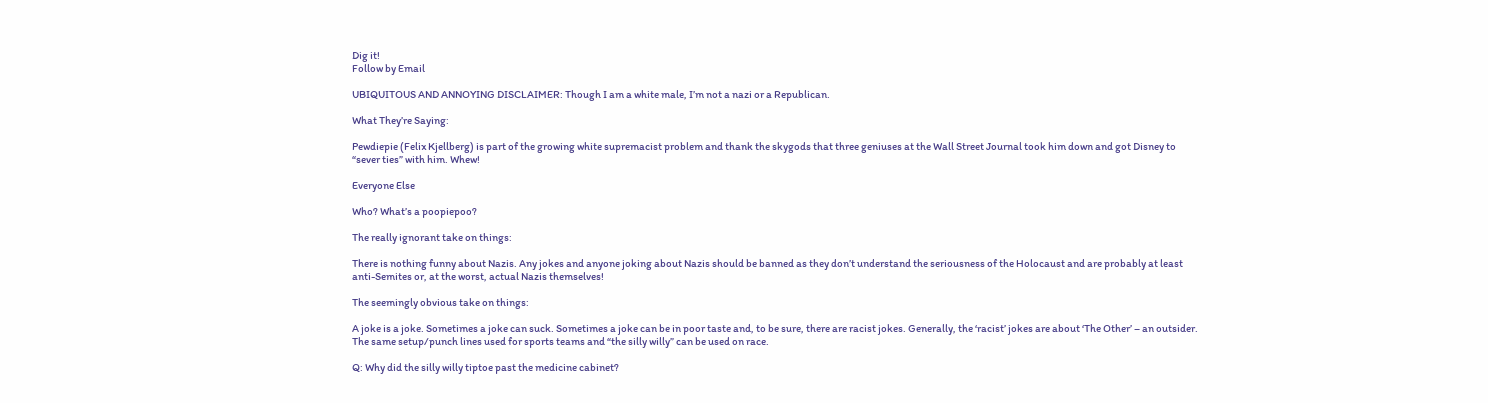Dig it!
Follow by Email

UBIQUITOUS AND ANNOYING DISCLAIMER: Though I am a white male, I’m not a nazi or a Republican.

What They’re Saying:

Pewdiepie (Felix Kjellberg) is part of the growing white supremacist problem and thank the skygods that three geniuses at the Wall Street Journal took him down and got Disney to “sever ties” with him. Whew!

Everyone Else

Who? What’s a poopiepoo?

The really ignorant take on things:

There is nothing funny about Nazis. Any jokes and anyone joking about Nazis should be banned as they don’t understand the seriousness of the Holocaust and are probably at least anti-Semites or, at the worst, actual Nazis themselves!

The seemingly obvious take on things:

A joke is a joke. Sometimes a joke can suck. Sometimes a joke can be in poor taste and, to be sure, there are racist jokes. Generally, the ‘racist’ jokes are about ‘The Other’ – an outsider. The same setup/punch lines used for sports teams and “the silly willy” can be used on race.

Q: Why did the silly willy tiptoe past the medicine cabinet?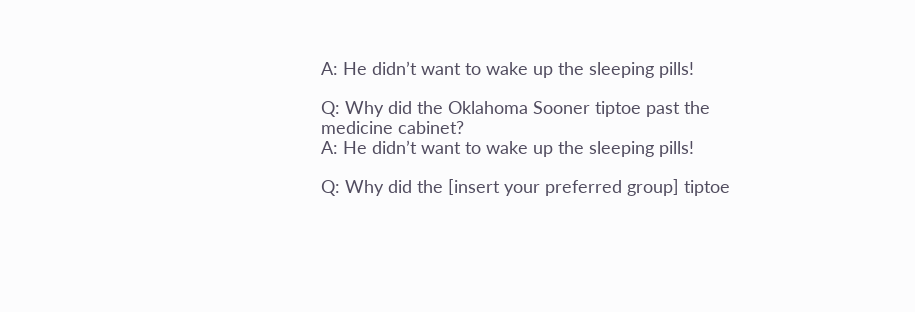A: He didn’t want to wake up the sleeping pills!

Q: Why did the Oklahoma Sooner tiptoe past the medicine cabinet?
A: He didn’t want to wake up the sleeping pills!

Q: Why did the [insert your preferred group] tiptoe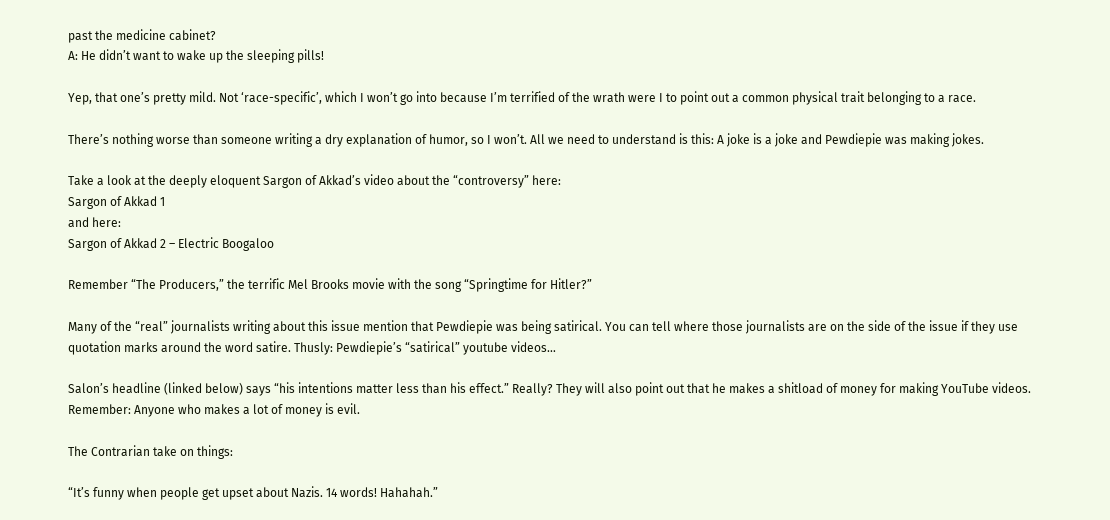past the medicine cabinet?
A: He didn’t want to wake up the sleeping pills!

Yep, that one’s pretty mild. Not ‘race-specific’, which I won’t go into because I’m terrified of the wrath were I to point out a common physical trait belonging to a race.

There’s nothing worse than someone writing a dry explanation of humor, so I won’t. All we need to understand is this: A joke is a joke and Pewdiepie was making jokes.

Take a look at the deeply eloquent Sargon of Akkad’s video about the “controversy” here:
Sargon of Akkad 1
and here:
Sargon of Akkad 2 – Electric Boogaloo

Remember “The Producers,” the terrific Mel Brooks movie with the song “Springtime for Hitler?”

Many of the “real” journalists writing about this issue mention that Pewdiepie was being satirical. You can tell where those journalists are on the side of the issue if they use quotation marks around the word satire. Thusly: Pewdiepie’s “satirical” youtube videos…

Salon’s headline (linked below) says “his intentions matter less than his effect.” Really? They will also point out that he makes a shitload of money for making YouTube videos.
Remember: Anyone who makes a lot of money is evil.

The Contrarian take on things:

“It’s funny when people get upset about Nazis. 14 words! Hahahah.”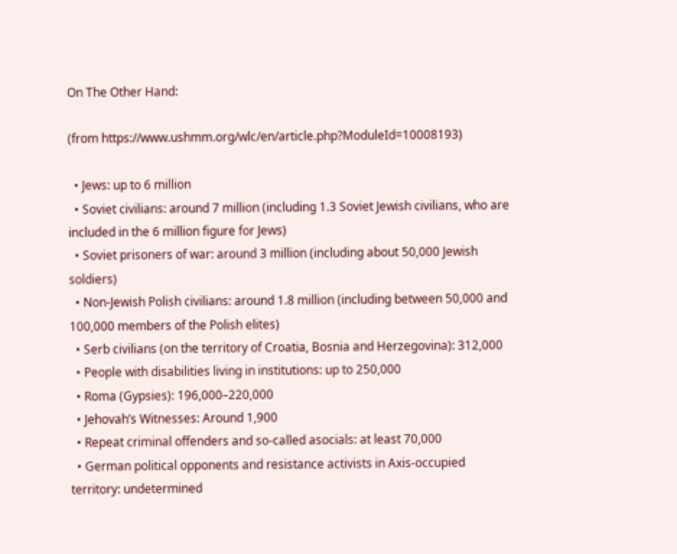On The Other Hand:

(from https://www.ushmm.org/wlc/en/article.php?ModuleId=10008193)

  • Jews: up to 6 million
  • Soviet civilians: around 7 million (including 1.3 Soviet Jewish civilians, who are included in the 6 million figure for Jews)
  • Soviet prisoners of war: around 3 million (including about 50,000 Jewish soldiers)
  • Non-Jewish Polish civilians: around 1.8 million (including between 50,000 and 100,000 members of the Polish elites)
  • Serb civilians (on the territory of Croatia, Bosnia and Herzegovina): 312,000
  • People with disabilities living in institutions: up to 250,000
  • Roma (Gypsies): 196,000–220,000
  • Jehovah’s Witnesses: Around 1,900
  • Repeat criminal offenders and so-called asocials: at least 70,000
  • German political opponents and resistance activists in Axis-occupied territory: undetermined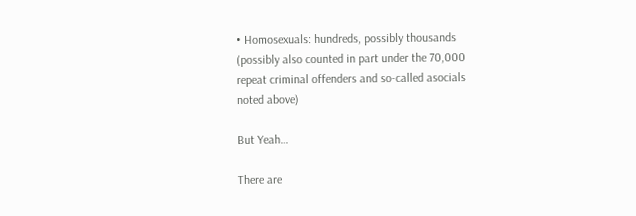• Homosexuals: hundreds, possibly thousands (possibly also counted in part under the 70,000 repeat criminal offenders and so-called asocials noted above)

But Yeah…

There are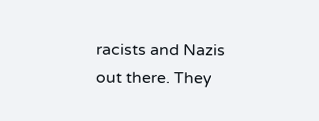racists and Nazis out there. They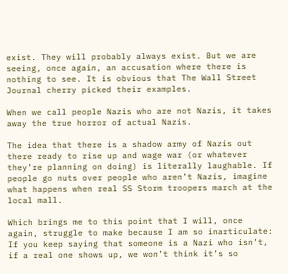exist. They will probably always exist. But we are seeing, once again, an accusation where there is nothing to see. It is obvious that The Wall Street Journal cherry picked their examples.

When we call people Nazis who are not Nazis, it takes away the true horror of actual Nazis.

The idea that there is a shadow army of Nazis out there ready to rise up and wage war (or whatever they’re planning on doing) is literally laughable. If people go nuts over people who aren’t Nazis, imagine what happens when real SS Storm troopers march at the local mall.

Which brings me to this point that I will, once again, struggle to make because I am so inarticulate: If you keep saying that someone is a Nazi who isn’t, if a real one shows up, we won’t think it’s so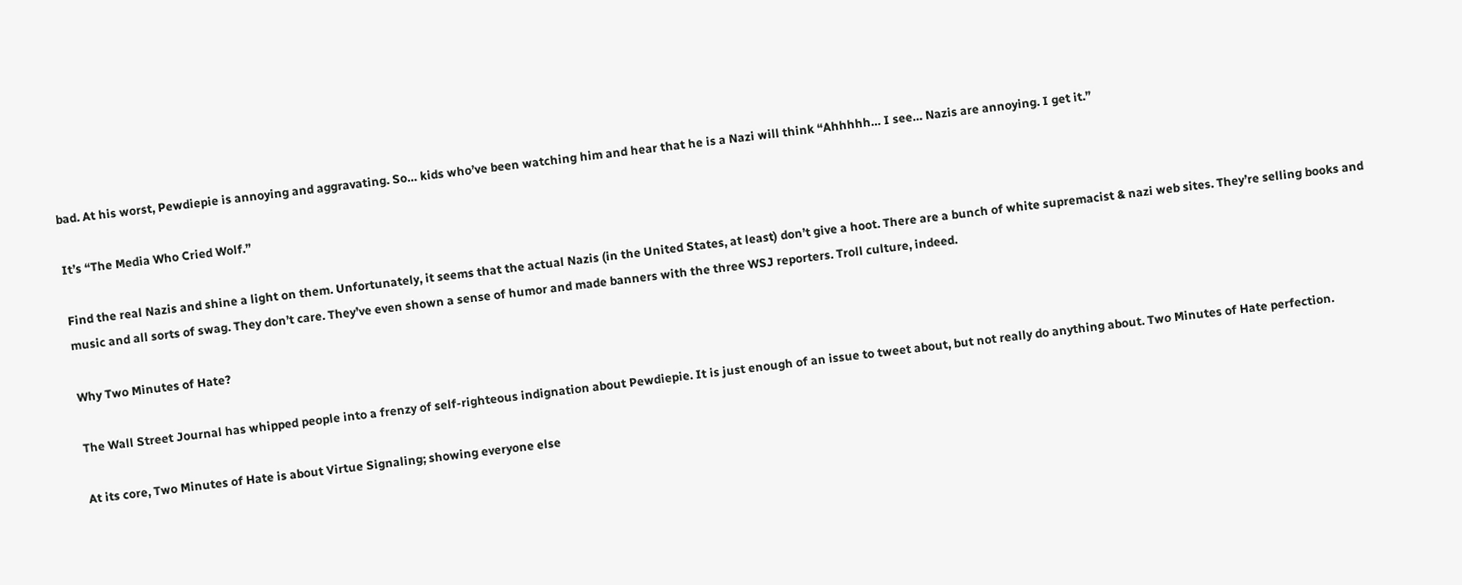bad. At his worst, Pewdiepie is annoying and aggravating. So… kids who’ve been watching him and hear that he is a Nazi will think “Ahhhhh… I see… Nazis are annoying. I get it.”

It’s “The Media Who Cried Wolf.”

Find the real Nazis and shine a light on them. Unfortunately, it seems that the actual Nazis (in the United States, at least) don’t give a hoot. There are a bunch of white supremacist & nazi web sites. They’re selling books and music and all sorts of swag. They don’t care. They’ve even shown a sense of humor and made banners with the three WSJ reporters. Troll culture, indeed.

Why Two Minutes of Hate?

The Wall Street Journal has whipped people into a frenzy of self-righteous indignation about Pewdiepie. It is just enough of an issue to tweet about, but not really do anything about. Two Minutes of Hate perfection.

At its core, Two Minutes of Hate is about Virtue Signaling; showing everyone else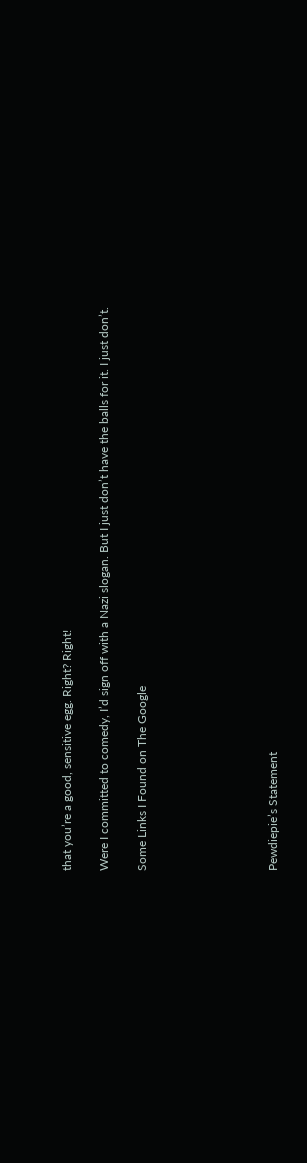that you’re a good, sensitive egg. Right? Right!

Were I committed to comedy, I’d sign off with a Nazi slogan. But I just don’t have the balls for it. I just don’t.

Some Links I Found on The Google






Pewdiepie’s Statement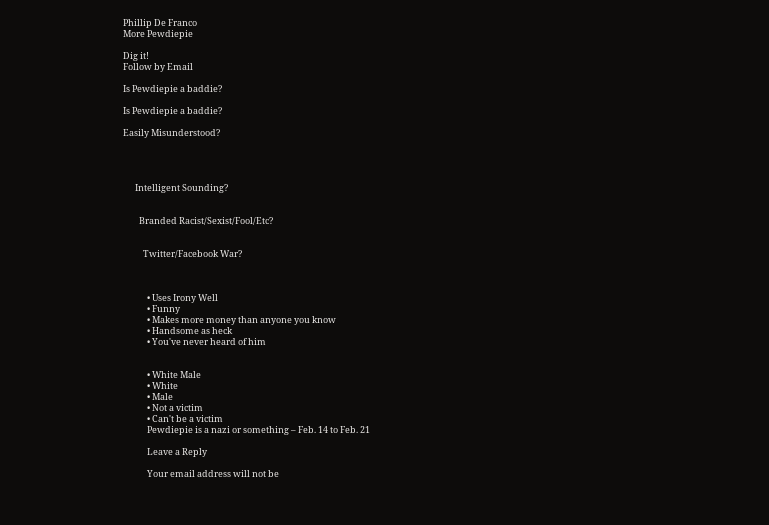Phillip De Franco
More Pewdiepie

Dig it!
Follow by Email

Is Pewdiepie a baddie?

Is Pewdiepie a baddie?

Easily Misunderstood?




      Intelligent Sounding?


        Branded Racist/Sexist/Fool/Etc?


          Twitter/Facebook War?



            • Uses Irony Well
            • Funny
            • Makes more money than anyone you know
            • Handsome as heck
            • You've never heard of him


            • White Male
            • White
            • Male
            • Not a victim
            • Can't be a victim
            Pewdiepie is a nazi or something – Feb. 14 to Feb. 21

            Leave a Reply

            Your email address will not be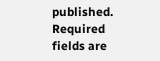published. Required fields are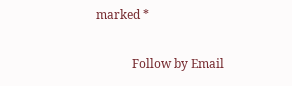marked *

            Follow by Email